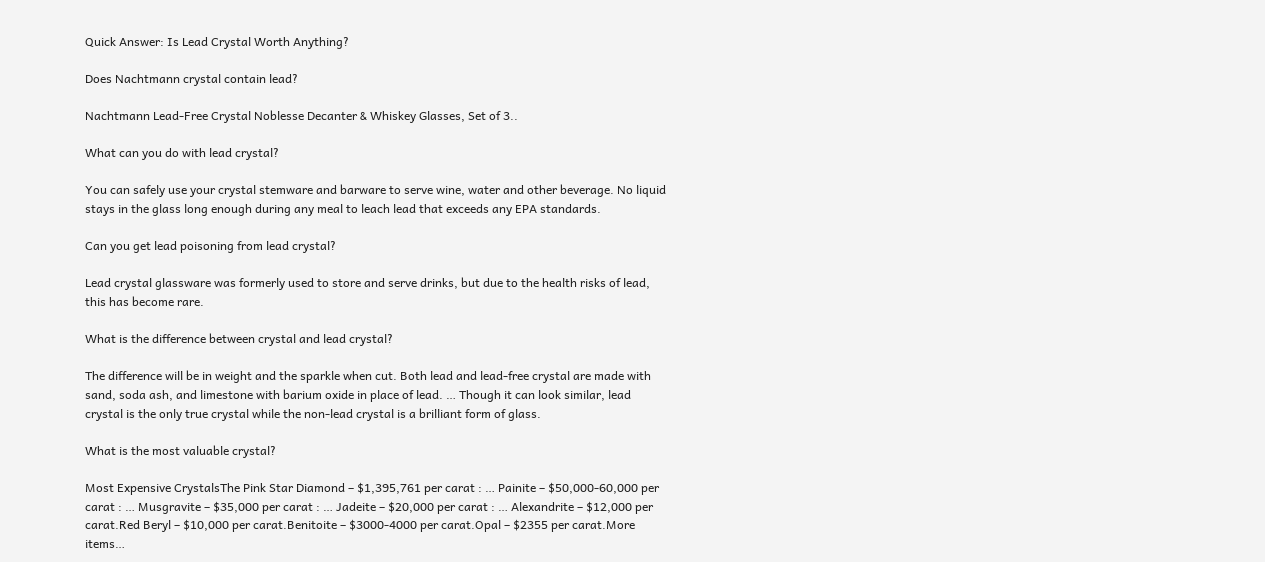Quick Answer: Is Lead Crystal Worth Anything?

Does Nachtmann crystal contain lead?

Nachtmann Lead-Free Crystal Noblesse Decanter & Whiskey Glasses, Set of 3..

What can you do with lead crystal?

You can safely use your crystal stemware and barware to serve wine, water and other beverage. No liquid stays in the glass long enough during any meal to leach lead that exceeds any EPA standards.

Can you get lead poisoning from lead crystal?

Lead crystal glassware was formerly used to store and serve drinks, but due to the health risks of lead, this has become rare.

What is the difference between crystal and lead crystal?

The difference will be in weight and the sparkle when cut. Both lead and lead-free crystal are made with sand, soda ash, and limestone with barium oxide in place of lead. … Though it can look similar, lead crystal is the only true crystal while the non-lead crystal is a brilliant form of glass.

What is the most valuable crystal?

Most Expensive CrystalsThe Pink Star Diamond – $1,395,761 per carat : … Painite – $50,000-60,000 per carat : … Musgravite – $35,000 per carat : … Jadeite – $20,000 per carat : … Alexandrite – $12,000 per carat.Red Beryl – $10,000 per carat.Benitoite – $3000-4000 per carat.Opal – $2355 per carat.More items…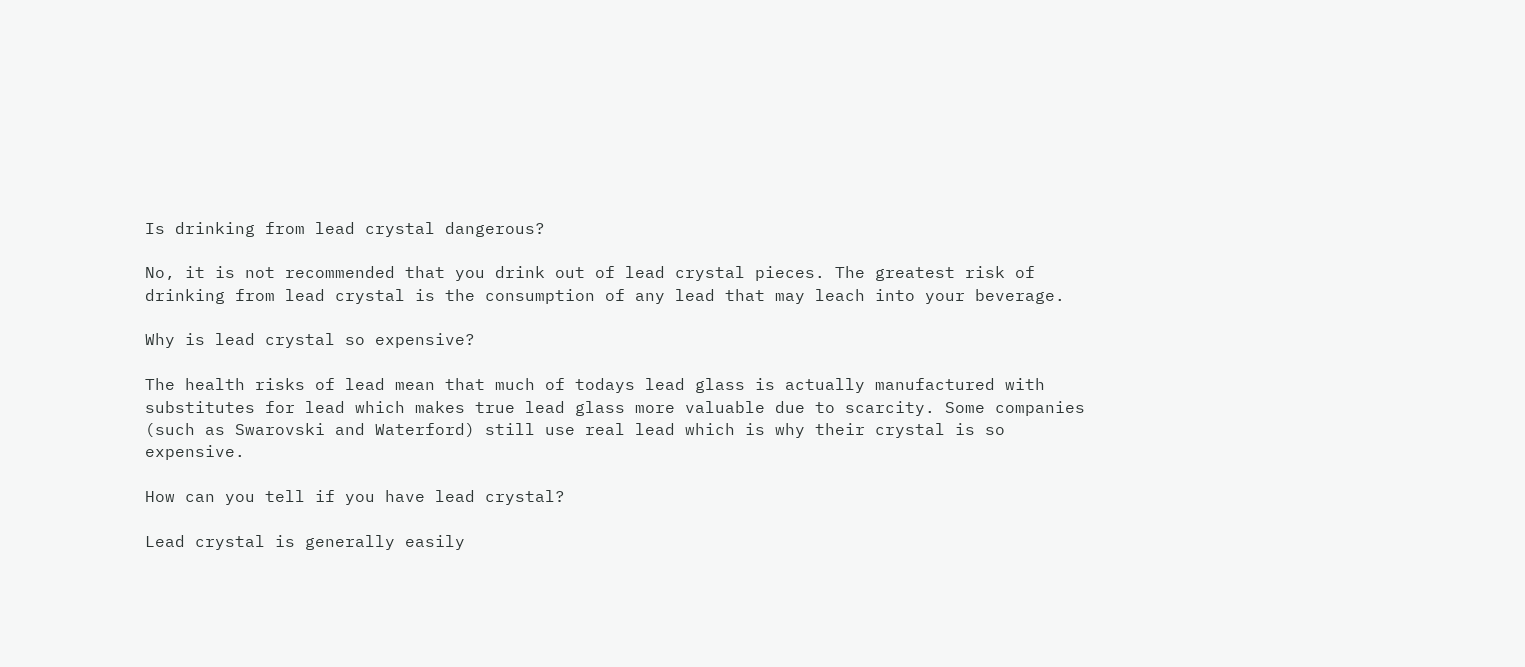Is drinking from lead crystal dangerous?

No, it is not recommended that you drink out of lead crystal pieces. The greatest risk of drinking from lead crystal is the consumption of any lead that may leach into your beverage.

Why is lead crystal so expensive?

The health risks of lead mean that much of todays lead glass is actually manufactured with substitutes for lead which makes true lead glass more valuable due to scarcity. Some companies (such as Swarovski and Waterford) still use real lead which is why their crystal is so expensive.

How can you tell if you have lead crystal?

Lead crystal is generally easily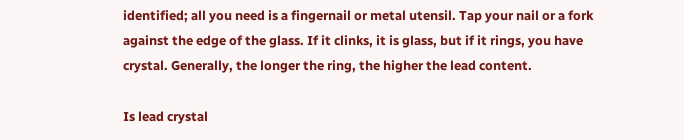identified; all you need is a fingernail or metal utensil. Tap your nail or a fork against the edge of the glass. If it clinks, it is glass, but if it rings, you have crystal. Generally, the longer the ring, the higher the lead content.

Is lead crystal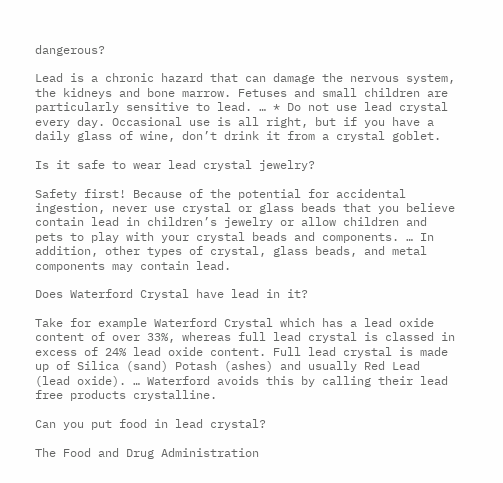dangerous?

Lead is a chronic hazard that can damage the nervous system, the kidneys and bone marrow. Fetuses and small children are particularly sensitive to lead. … * Do not use lead crystal every day. Occasional use is all right, but if you have a daily glass of wine, don’t drink it from a crystal goblet.

Is it safe to wear lead crystal jewelry?

Safety first! Because of the potential for accidental ingestion, never use crystal or glass beads that you believe contain lead in children’s jewelry or allow children and pets to play with your crystal beads and components. … In addition, other types of crystal, glass beads, and metal components may contain lead.

Does Waterford Crystal have lead in it?

Take for example Waterford Crystal which has a lead oxide content of over 33%, whereas full lead crystal is classed in excess of 24% lead oxide content. Full lead crystal is made up of Silica (sand) Potash (ashes) and usually Red Lead (lead oxide). … Waterford avoids this by calling their lead free products crystalline.

Can you put food in lead crystal?

The Food and Drug Administration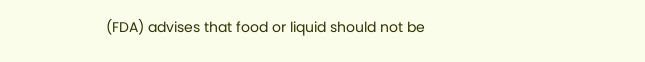(FDA) advises that food or liquid should not be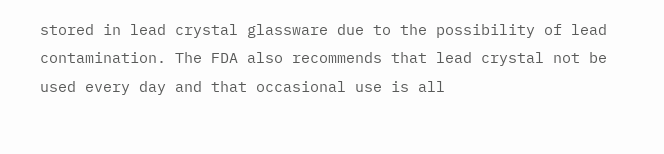stored in lead crystal glassware due to the possibility of lead contamination. The FDA also recommends that lead crystal not be used every day and that occasional use is all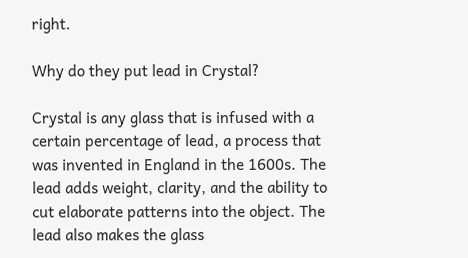right.

Why do they put lead in Crystal?

Crystal is any glass that is infused with a certain percentage of lead, a process that was invented in England in the 1600s. The lead adds weight, clarity, and the ability to cut elaborate patterns into the object. The lead also makes the glass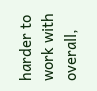harder to work with overall,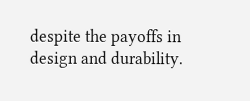despite the payoffs in design and durability.